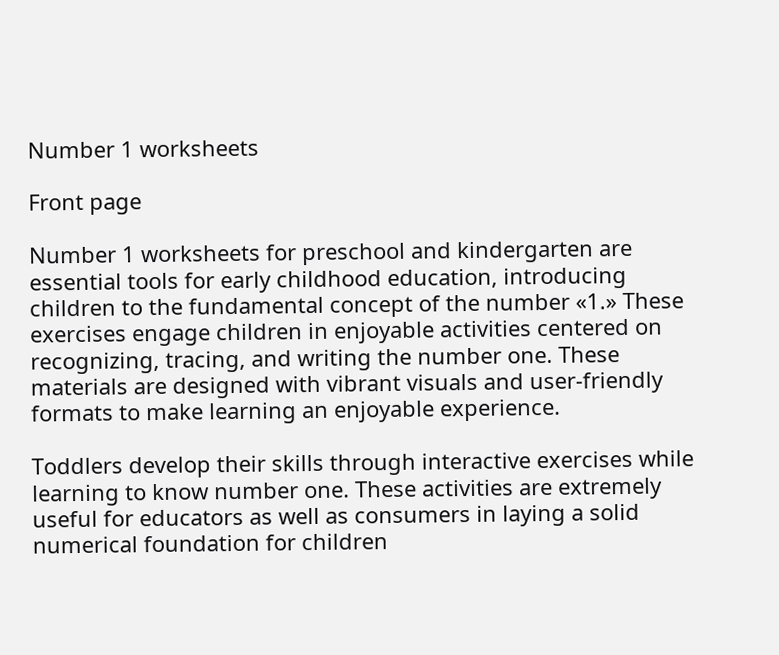Number 1 worksheets

Front page

Number 1 worksheets for preschool and kindergarten are essential tools for early childhood education, introducing children to the fundamental concept of the number «1.» These exercises engage children in enjoyable activities centered on recognizing, tracing, and writing the number one. These materials are designed with vibrant visuals and user-friendly formats to make learning an enjoyable experience.

Toddlers develop their skills through interactive exercises while learning to know number one. These activities are extremely useful for educators as well as consumers in laying a solid numerical foundation for children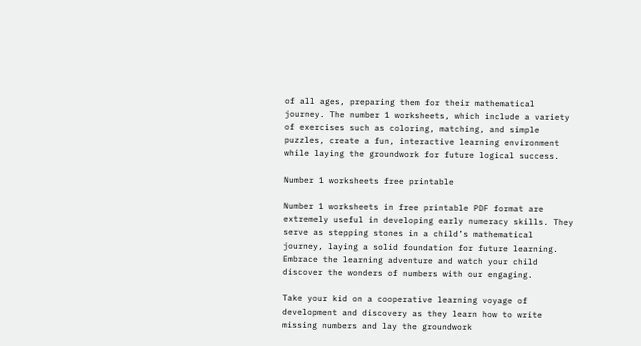of all ages, preparing them for their mathematical journey. The number 1 worksheets, which include a variety of exercises such as coloring, matching, and simple puzzles, create a fun, interactive learning environment while laying the groundwork for future logical success.

Number 1 worksheets free printable

Number 1 worksheets in free printable PDF format are extremely useful in developing early numeracy skills. They serve as stepping stones in a child’s mathematical journey, laying a solid foundation for future learning. Embrace the learning adventure and watch your child discover the wonders of numbers with our engaging.

Take your kid on a cooperative learning voyage of development and discovery as they learn how to write missing numbers and lay the groundwork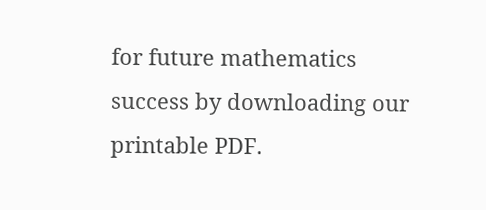for future mathematics success by downloading our printable PDF.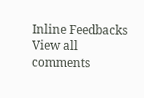Inline Feedbacks
View all comments